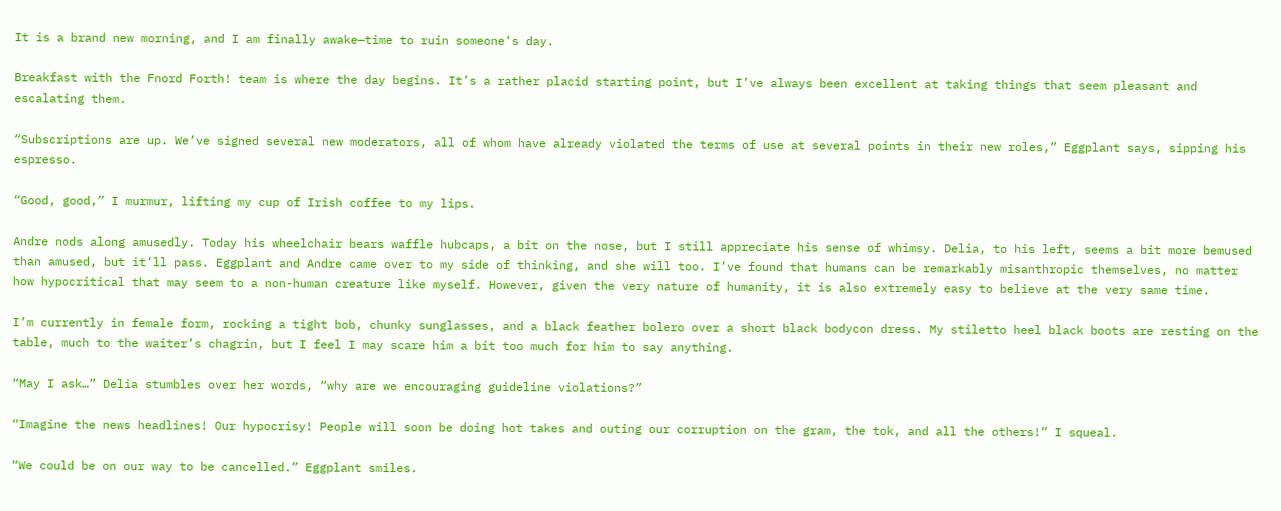It is a brand new morning, and I am finally awake—time to ruin someone’s day.

Breakfast with the Fnord Forth! team is where the day begins. It’s a rather placid starting point, but I’ve always been excellent at taking things that seem pleasant and escalating them.

“Subscriptions are up. We’ve signed several new moderators, all of whom have already violated the terms of use at several points in their new roles,” Eggplant says, sipping his espresso.

“Good, good,” I murmur, lifting my cup of Irish coffee to my lips.

Andre nods along amusedly. Today his wheelchair bears waffle hubcaps, a bit on the nose, but I still appreciate his sense of whimsy. Delia, to his left, seems a bit more bemused than amused, but it’ll pass. Eggplant and Andre came over to my side of thinking, and she will too. I’ve found that humans can be remarkably misanthropic themselves, no matter how hypocritical that may seem to a non-human creature like myself. However, given the very nature of humanity, it is also extremely easy to believe at the very same time.

I’m currently in female form, rocking a tight bob, chunky sunglasses, and a black feather bolero over a short black bodycon dress. My stiletto heel black boots are resting on the table, much to the waiter’s chagrin, but I feel I may scare him a bit too much for him to say anything.

“May I ask…” Delia stumbles over her words, “why are we encouraging guideline violations?”

“Imagine the news headlines! Our hypocrisy! People will soon be doing hot takes and outing our corruption on the gram, the tok, and all the others!” I squeal.

“We could be on our way to be cancelled.” Eggplant smiles.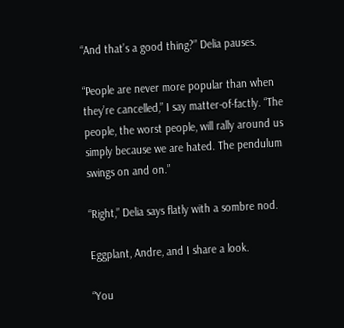“And that’s a good thing?” Delia pauses.

“People are never more popular than when they’re cancelled,” I say matter-of-factly. “The people, the worst people, will rally around us simply because we are hated. The pendulum swings on and on.”

“Right,” Delia says flatly with a sombre nod.

Eggplant, Andre, and I share a look.

“You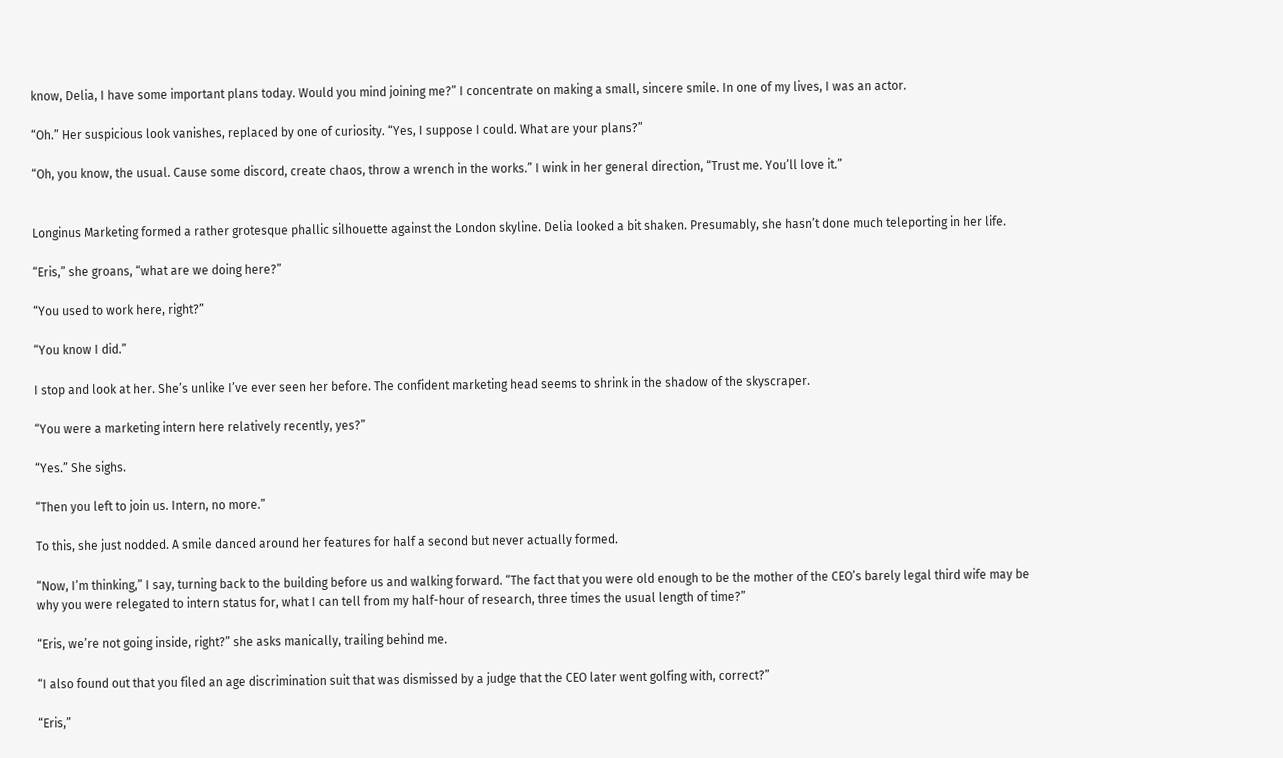know, Delia, I have some important plans today. Would you mind joining me?” I concentrate on making a small, sincere smile. In one of my lives, I was an actor.

“Oh.” Her suspicious look vanishes, replaced by one of curiosity. “Yes, I suppose I could. What are your plans?”

“Oh, you know, the usual. Cause some discord, create chaos, throw a wrench in the works.” I wink in her general direction, “Trust me. You’ll love it.”


Longinus Marketing formed a rather grotesque phallic silhouette against the London skyline. Delia looked a bit shaken. Presumably, she hasn’t done much teleporting in her life.

“Eris,” she groans, “what are we doing here?”

“You used to work here, right?”

“You know I did.”

I stop and look at her. She’s unlike I’ve ever seen her before. The confident marketing head seems to shrink in the shadow of the skyscraper.

“You were a marketing intern here relatively recently, yes?”

“Yes.” She sighs.

“Then you left to join us. Intern, no more.”

To this, she just nodded. A smile danced around her features for half a second but never actually formed.

“Now, I’m thinking,” I say, turning back to the building before us and walking forward. “The fact that you were old enough to be the mother of the CEO’s barely legal third wife may be why you were relegated to intern status for, what I can tell from my half-hour of research, three times the usual length of time?”

“Eris, we’re not going inside, right?” she asks manically, trailing behind me.

“I also found out that you filed an age discrimination suit that was dismissed by a judge that the CEO later went golfing with, correct?”

“Eris,”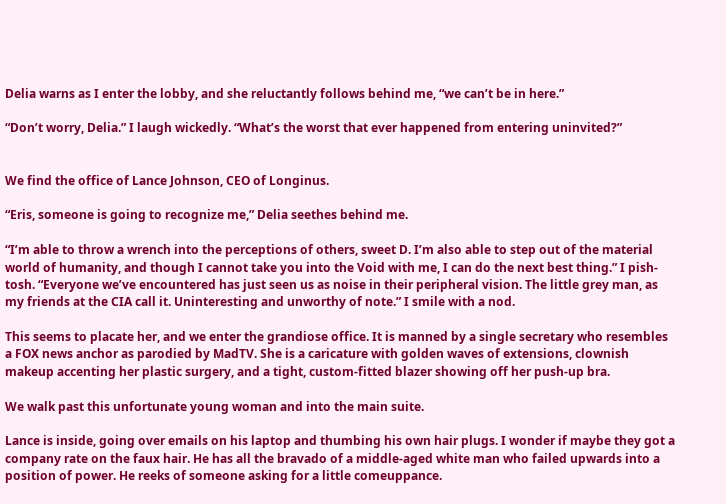Delia warns as I enter the lobby, and she reluctantly follows behind me, “we can’t be in here.”

“Don’t worry, Delia.” I laugh wickedly. “What’s the worst that ever happened from entering uninvited?”


We find the office of Lance Johnson, CEO of Longinus.

“Eris, someone is going to recognize me,” Delia seethes behind me.

“I’m able to throw a wrench into the perceptions of others, sweet D. I’m also able to step out of the material world of humanity, and though I cannot take you into the Void with me, I can do the next best thing.” I pish-tosh. “Everyone we’ve encountered has just seen us as noise in their peripheral vision. The little grey man, as my friends at the CIA call it. Uninteresting and unworthy of note.” I smile with a nod.

This seems to placate her, and we enter the grandiose office. It is manned by a single secretary who resembles a FOX news anchor as parodied by MadTV. She is a caricature with golden waves of extensions, clownish makeup accenting her plastic surgery, and a tight, custom-fitted blazer showing off her push-up bra.

We walk past this unfortunate young woman and into the main suite.

Lance is inside, going over emails on his laptop and thumbing his own hair plugs. I wonder if maybe they got a company rate on the faux hair. He has all the bravado of a middle-aged white man who failed upwards into a position of power. He reeks of someone asking for a little comeuppance.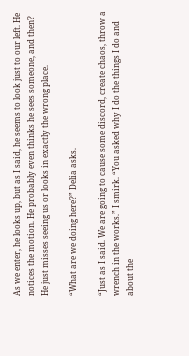As we enter, he looks up, but as I said, he seems to look just to our left. He notices the motion. He probably even thinks he sees someone, and then? He just misses seeing us or looks in exactly the wrong place.

“What are we doing here?” Delia asks.

“Just as I said. We are going to cause some discord, create chaos, throw a wrench in the works.” I smirk. “You asked why I do the things I do and about the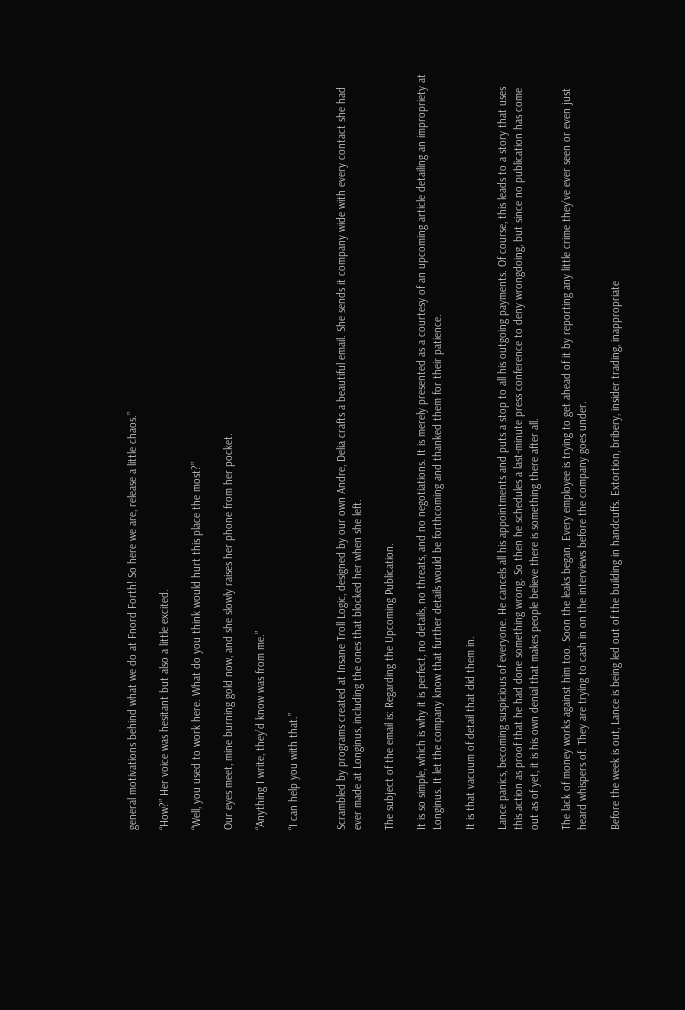general motivations behind what we do at Fnord Forth! So here we are, release a little chaos.”

“How?” Her voice was hesitant but also a little excited.

“Well, you used to work here. What do you think would hurt this place the most?”

Our eyes meet, mine burning gold now, and she slowly raises her phone from her pocket.

“Anything I write, they’d know was from me.”

“I can help you with that.”


Scrambled by programs created at Insane Troll Logic, designed by our own Andre, Delia crafts a beautiful email. She sends it company wide with every contact she had ever made at Longinus, including the ones that blocked her when she left.

The subject of the email is: Regarding the Upcoming Publication.

It is so simple, which is why it is perfect, no details, no threats, and no negotiations. It is merely presented as a courtesy of an upcoming article detailing an impropriety at Longinus. It let the company know that further details would be forthcoming and thanked them for their patience.

It is that vacuum of detail that did them in.

Lance panics, becoming suspicious of everyone. He cancels all his appointments and puts a stop to all his outgoing payments. Of course, this leads to a story that uses this action as proof that he had done something wrong. So then he schedules a last-minute press conference to deny wrongdoing, but since no publication has come out as of yet, it is his own denial that makes people believe there is something there after all.

The lack of money works against him too. Soon the leaks began. Every employee is trying to get ahead of it by reporting any little crime they’ve ever seen or even just heard whispers of. They are trying to cash in on the interviews before the company goes under.

Before the week is out, Lance is being led out of the building in handcuffs. Extortion, bribery, insider trading, inappropriate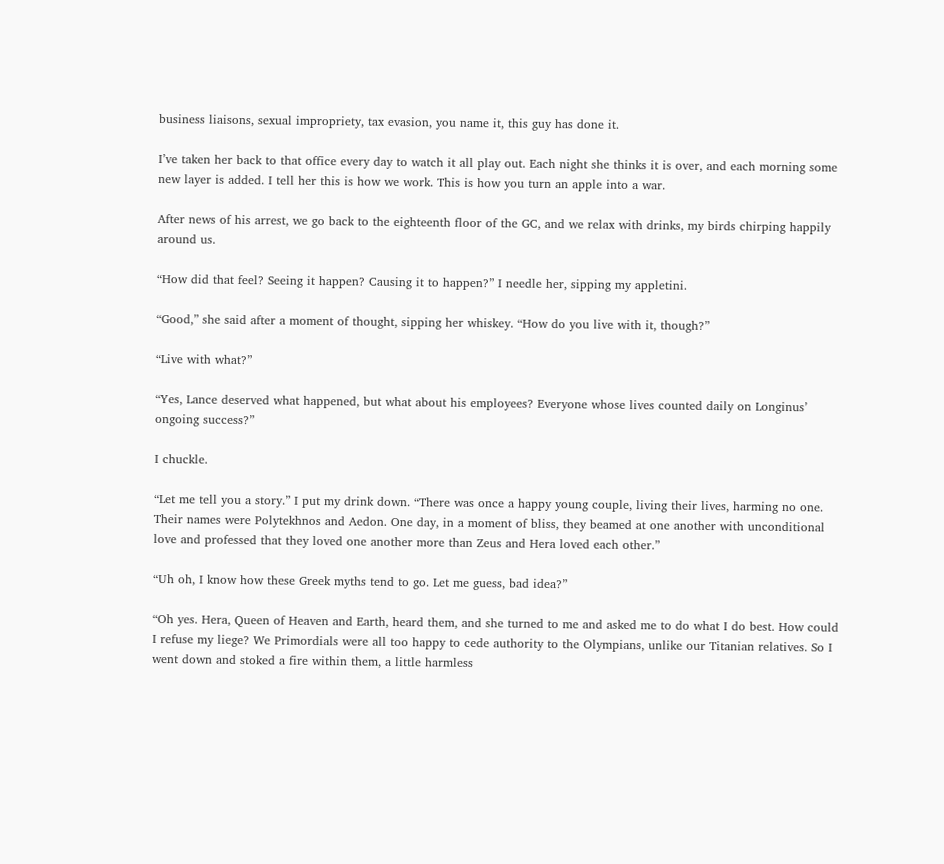business liaisons, sexual impropriety, tax evasion, you name it, this guy has done it.

I’ve taken her back to that office every day to watch it all play out. Each night she thinks it is over, and each morning some new layer is added. I tell her this is how we work. This is how you turn an apple into a war.

After news of his arrest, we go back to the eighteenth floor of the GC, and we relax with drinks, my birds chirping happily around us.

“How did that feel? Seeing it happen? Causing it to happen?” I needle her, sipping my appletini.

“Good,” she said after a moment of thought, sipping her whiskey. “How do you live with it, though?”

“Live with what?”

“Yes, Lance deserved what happened, but what about his employees? Everyone whose lives counted daily on Longinus’ ongoing success?”

I chuckle.

“Let me tell you a story.” I put my drink down. “There was once a happy young couple, living their lives, harming no one. Their names were Polytekhnos and Aedon. One day, in a moment of bliss, they beamed at one another with unconditional love and professed that they loved one another more than Zeus and Hera loved each other.”

“Uh oh, I know how these Greek myths tend to go. Let me guess, bad idea?”

“Oh yes. Hera, Queen of Heaven and Earth, heard them, and she turned to me and asked me to do what I do best. How could I refuse my liege? We Primordials were all too happy to cede authority to the Olympians, unlike our Titanian relatives. So I went down and stoked a fire within them, a little harmless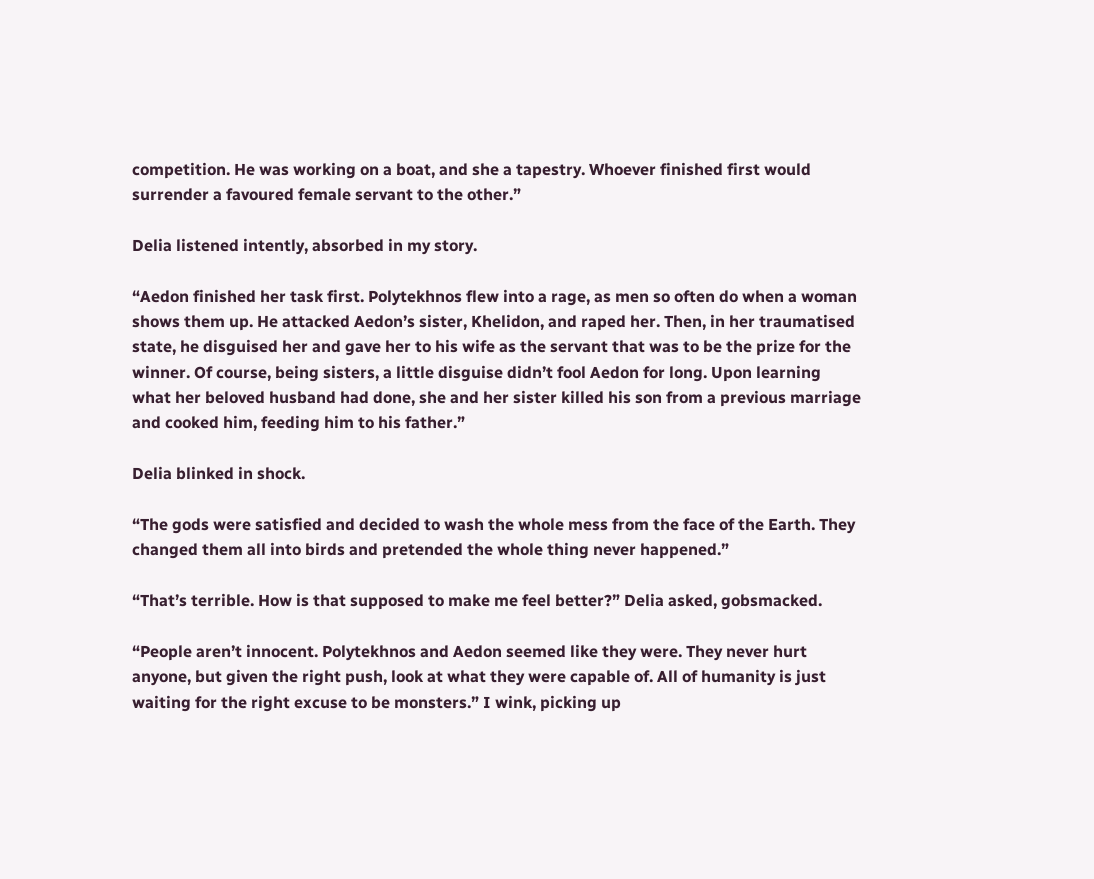competition. He was working on a boat, and she a tapestry. Whoever finished first would surrender a favoured female servant to the other.”

Delia listened intently, absorbed in my story.

“Aedon finished her task first. Polytekhnos flew into a rage, as men so often do when a woman shows them up. He attacked Aedon’s sister, Khelidon, and raped her. Then, in her traumatised state, he disguised her and gave her to his wife as the servant that was to be the prize for the winner. Of course, being sisters, a little disguise didn’t fool Aedon for long. Upon learning what her beloved husband had done, she and her sister killed his son from a previous marriage and cooked him, feeding him to his father.”

Delia blinked in shock.

“The gods were satisfied and decided to wash the whole mess from the face of the Earth. They changed them all into birds and pretended the whole thing never happened.”

“That’s terrible. How is that supposed to make me feel better?” Delia asked, gobsmacked.

“People aren’t innocent. Polytekhnos and Aedon seemed like they were. They never hurt anyone, but given the right push, look at what they were capable of. All of humanity is just waiting for the right excuse to be monsters.” I wink, picking up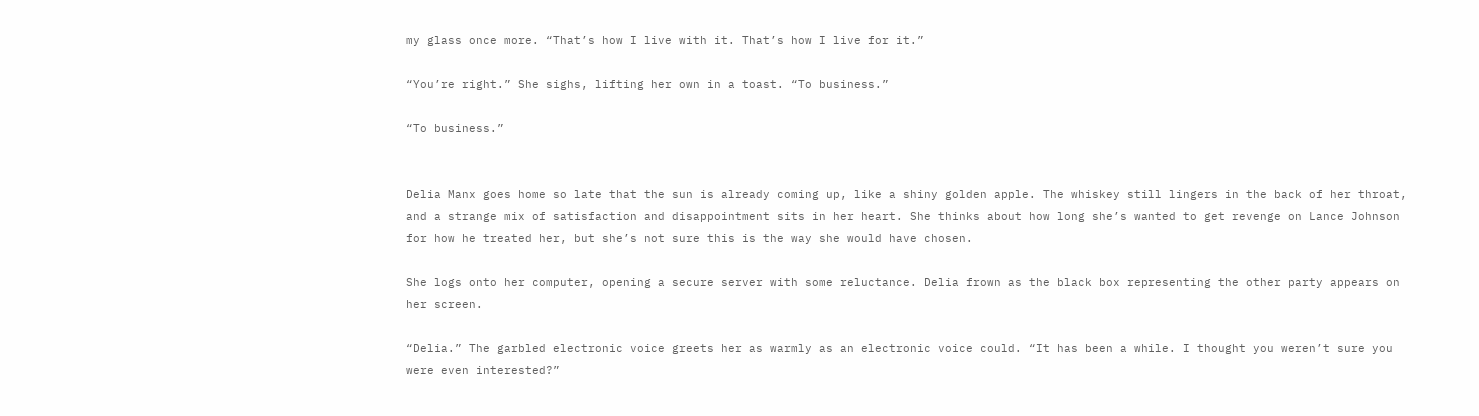my glass once more. “That’s how I live with it. That’s how I live for it.”

“You’re right.” She sighs, lifting her own in a toast. “To business.”

“To business.”


Delia Manx goes home so late that the sun is already coming up, like a shiny golden apple. The whiskey still lingers in the back of her throat, and a strange mix of satisfaction and disappointment sits in her heart. She thinks about how long she’s wanted to get revenge on Lance Johnson for how he treated her, but she’s not sure this is the way she would have chosen.

She logs onto her computer, opening a secure server with some reluctance. Delia frown as the black box representing the other party appears on her screen.

“Delia.” The garbled electronic voice greets her as warmly as an electronic voice could. “It has been a while. I thought you weren’t sure you were even interested?”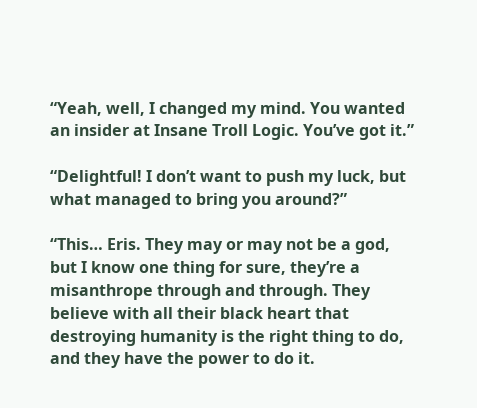“Yeah, well, I changed my mind. You wanted an insider at Insane Troll Logic. You’ve got it.”

“Delightful! I don’t want to push my luck, but what managed to bring you around?”

“This… Eris. They may or may not be a god, but I know one thing for sure, they’re a misanthrope through and through. They believe with all their black heart that destroying humanity is the right thing to do, and they have the power to do it.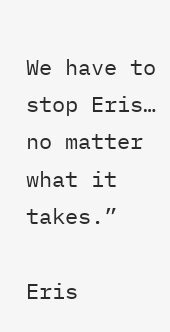We have to stop Eris… no matter what it takes.”

Eris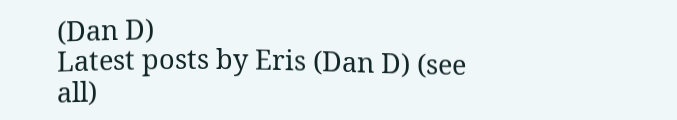(Dan D)
Latest posts by Eris (Dan D) (see all)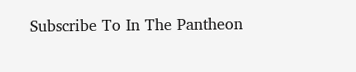Subscribe To In The Pantheon